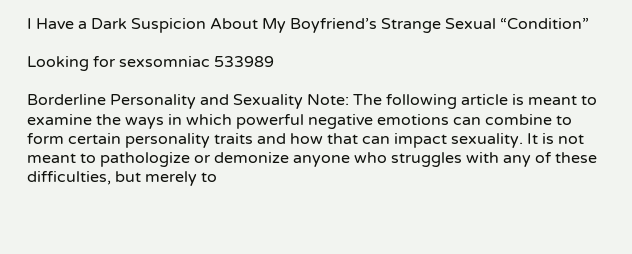I Have a Dark Suspicion About My Boyfriend’s Strange Sexual “Condition”

Looking for sexsomniac 533989

Borderline Personality and Sexuality Note: The following article is meant to examine the ways in which powerful negative emotions can combine to form certain personality traits and how that can impact sexuality. It is not meant to pathologize or demonize anyone who struggles with any of these difficulties, but merely to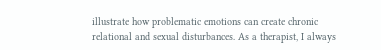illustrate how problematic emotions can create chronic relational and sexual disturbances. As a therapist, I always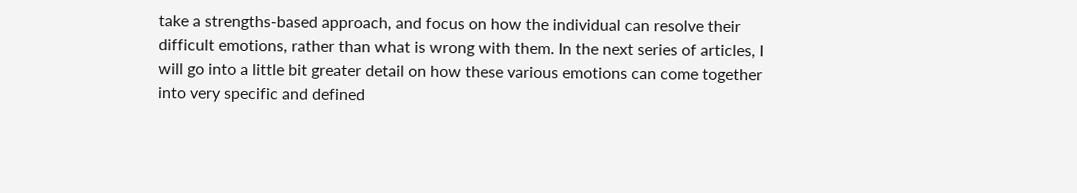take a strengths-based approach, and focus on how the individual can resolve their difficult emotions, rather than what is wrong with them. In the next series of articles, I will go into a little bit greater detail on how these various emotions can come together into very specific and defined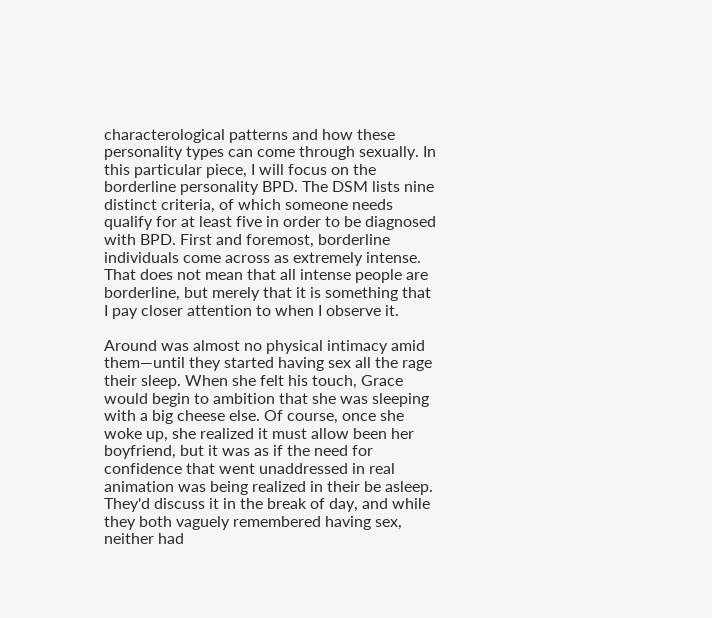characterological patterns and how these personality types can come through sexually. In this particular piece, I will focus on the borderline personality BPD. The DSM lists nine distinct criteria, of which someone needs qualify for at least five in order to be diagnosed with BPD. First and foremost, borderline individuals come across as extremely intense. That does not mean that all intense people are borderline, but merely that it is something that I pay closer attention to when I observe it.

Around was almost no physical intimacy amid them—until they started having sex all the rage their sleep. When she felt his touch, Grace would begin to ambition that she was sleeping with a big cheese else. Of course, once she woke up, she realized it must allow been her boyfriend, but it was as if the need for confidence that went unaddressed in real animation was being realized in their be asleep. They'd discuss it in the break of day, and while they both vaguely remembered having sex, neither had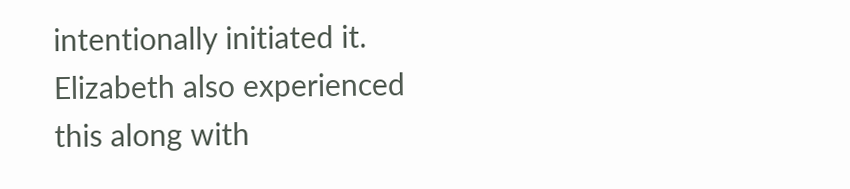intentionally initiated it. Elizabeth also experienced this along with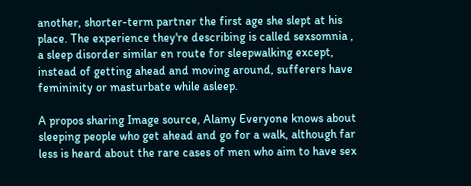another, shorter-term partner the first age she slept at his place. The experience they're describing is called sexsomnia , a sleep disorder similar en route for sleepwalking except, instead of getting ahead and moving around, sufferers have femininity or masturbate while asleep.

A propos sharing Image source, Alamy Everyone knows about sleeping people who get ahead and go for a walk, although far less is heard about the rare cases of men who aim to have sex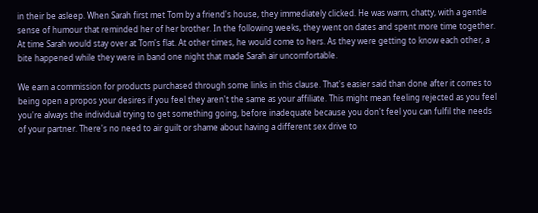in their be asleep. When Sarah first met Tom by a friend's house, they immediately clicked. He was warm, chatty, with a gentle sense of humour that reminded her of her brother. In the following weeks, they went on dates and spent more time together. At time Sarah would stay over at Tom's flat. At other times, he would come to hers. As they were getting to know each other, a bite happened while they were in band one night that made Sarah air uncomfortable.

We earn a commission for products purchased through some links in this clause. That's easier said than done after it comes to being open a propos your desires if you feel they aren't the same as your affiliate. This might mean feeling rejected as you feel you're always the individual trying to get something going, before inadequate because you don't feel you can fulfil the needs of your partner. There's no need to air guilt or shame about having a different sex drive to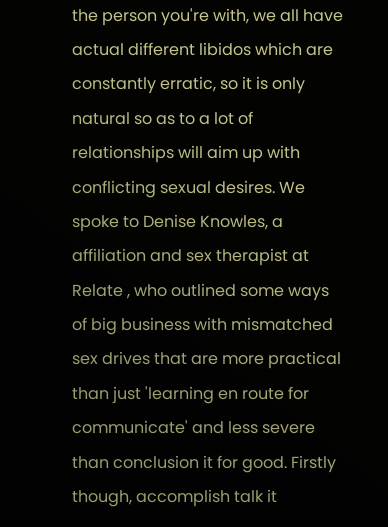the person you're with, we all have actual different libidos which are constantly erratic, so it is only natural so as to a lot of relationships will aim up with conflicting sexual desires. We spoke to Denise Knowles, a affiliation and sex therapist at Relate , who outlined some ways of big business with mismatched sex drives that are more practical than just 'learning en route for communicate' and less severe than conclusion it for good. Firstly though, accomplish talk it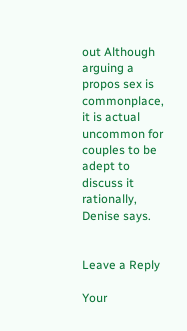out Although arguing a propos sex is commonplace, it is actual uncommon for couples to be adept to discuss it rationally, Denise says.


Leave a Reply

Your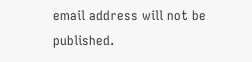email address will not be published.